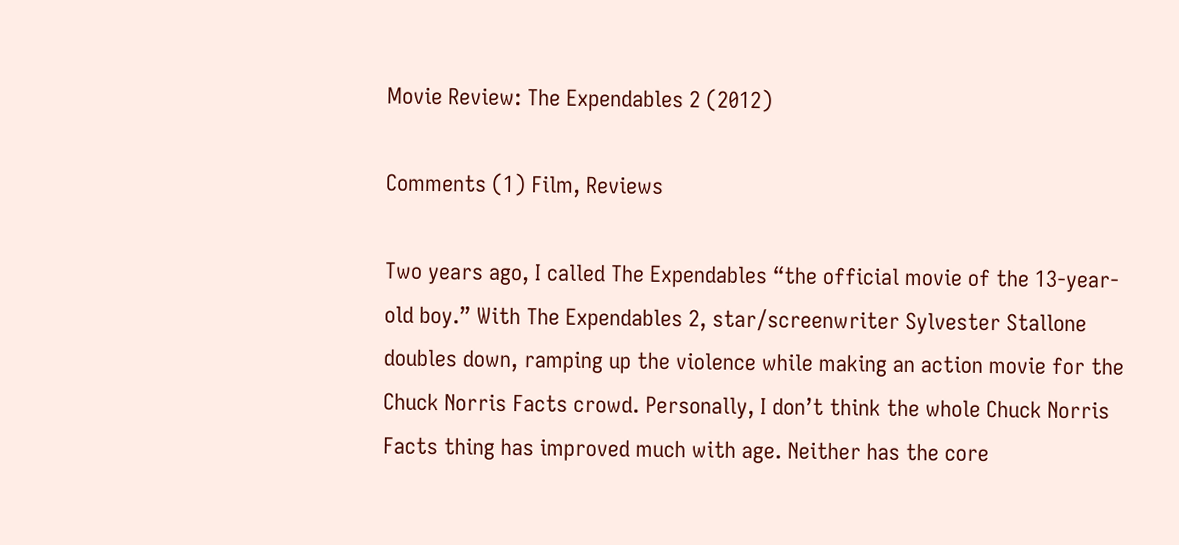Movie Review: The Expendables 2 (2012)

Comments (1) Film, Reviews

Two years ago, I called The Expendables “the official movie of the 13-year-old boy.” With The Expendables 2, star/screenwriter Sylvester Stallone doubles down, ramping up the violence while making an action movie for the Chuck Norris Facts crowd. Personally, I don’t think the whole Chuck Norris Facts thing has improved much with age. Neither has the core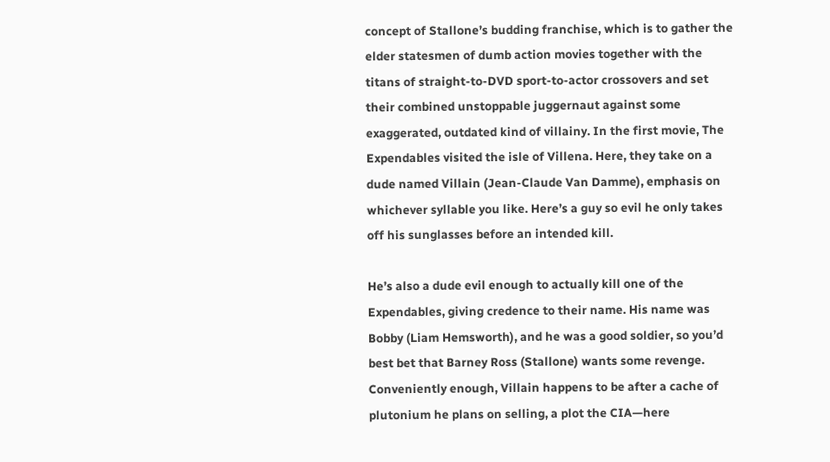concept of Stallone’s budding franchise, which is to gather the elder statesmen of dumb action movies together with the titans of straight-to-DVD sport-to-actor crossovers and set their combined unstoppable juggernaut against some exaggerated, outdated kind of villainy. In the first movie, The Expendables visited the isle of Villena. Here, they take on a dude named Villain (Jean-Claude Van Damme), emphasis on whichever syllable you like. Here’s a guy so evil he only takes off his sunglasses before an intended kill.

He’s also a dude evil enough to actually kill one of the Expendables, giving credence to their name. His name was Bobby (Liam Hemsworth), and he was a good soldier, so you’d best bet that Barney Ross (Stallone) wants some revenge. Conveniently enough, Villain happens to be after a cache of plutonium he plans on selling, a plot the CIA—here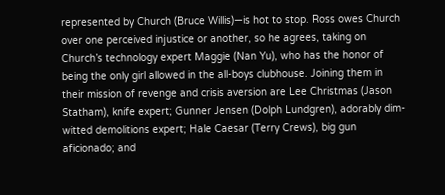represented by Church (Bruce Willis)—is hot to stop. Ross owes Church over one perceived injustice or another, so he agrees, taking on Church’s technology expert Maggie (Nan Yu), who has the honor of being the only girl allowed in the all-boys clubhouse. Joining them in their mission of revenge and crisis aversion are Lee Christmas (Jason Statham), knife expert; Gunner Jensen (Dolph Lundgren), adorably dim-witted demolitions expert; Hale Caesar (Terry Crews), big gun aficionado; and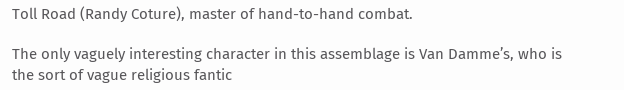Toll Road (Randy Coture), master of hand-to-hand combat.

The only vaguely interesting character in this assemblage is Van Damme’s, who is the sort of vague religious fantic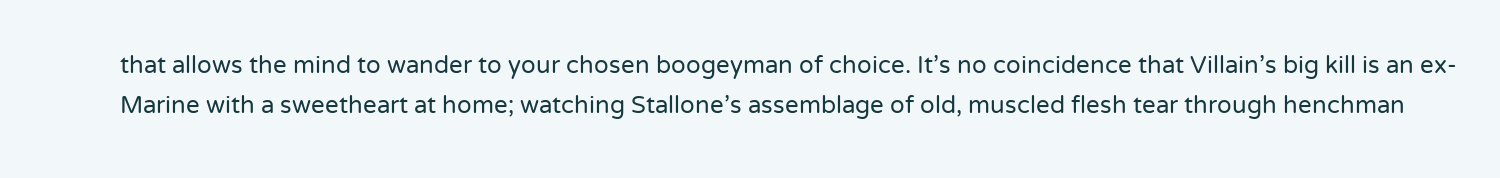that allows the mind to wander to your chosen boogeyman of choice. It’s no coincidence that Villain’s big kill is an ex-Marine with a sweetheart at home; watching Stallone’s assemblage of old, muscled flesh tear through henchman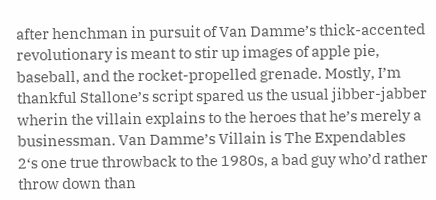after henchman in pursuit of Van Damme’s thick-accented revolutionary is meant to stir up images of apple pie, baseball, and the rocket-propelled grenade. Mostly, I’m thankful Stallone’s script spared us the usual jibber-jabber wherin the villain explains to the heroes that he’s merely a businessman. Van Damme’s Villain is The Expendables 2‘s one true throwback to the 1980s, a bad guy who’d rather throw down than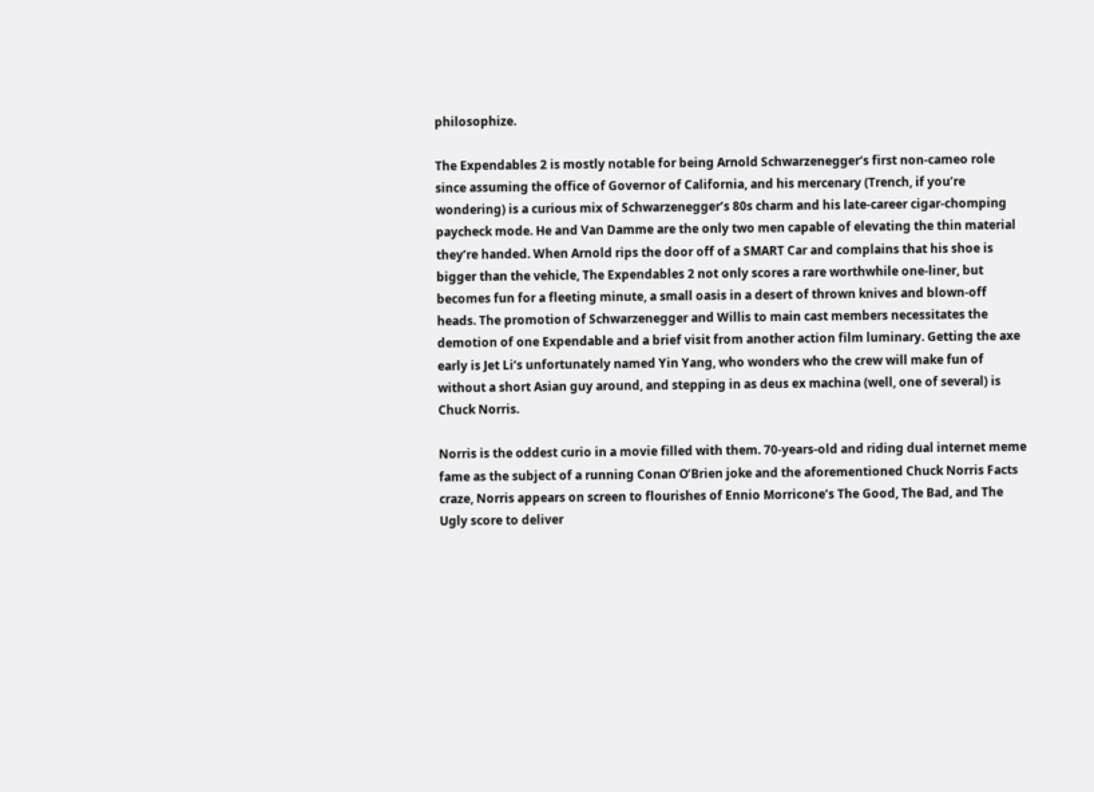philosophize.

The Expendables 2 is mostly notable for being Arnold Schwarzenegger‘s first non-cameo role since assuming the office of Governor of California, and his mercenary (Trench, if you’re wondering) is a curious mix of Schwarzenegger’s 80s charm and his late-career cigar-chomping paycheck mode. He and Van Damme are the only two men capable of elevating the thin material they’re handed. When Arnold rips the door off of a SMART Car and complains that his shoe is bigger than the vehicle, The Expendables 2 not only scores a rare worthwhile one-liner, but becomes fun for a fleeting minute, a small oasis in a desert of thrown knives and blown-off heads. The promotion of Schwarzenegger and Willis to main cast members necessitates the demotion of one Expendable and a brief visit from another action film luminary. Getting the axe early is Jet Li‘s unfortunately named Yin Yang, who wonders who the crew will make fun of without a short Asian guy around, and stepping in as deus ex machina (well, one of several) is Chuck Norris.

Norris is the oddest curio in a movie filled with them. 70-years-old and riding dual internet meme fame as the subject of a running Conan O’Brien joke and the aforementioned Chuck Norris Facts craze, Norris appears on screen to flourishes of Ennio Morricone’s The Good, The Bad, and The Ugly score to deliver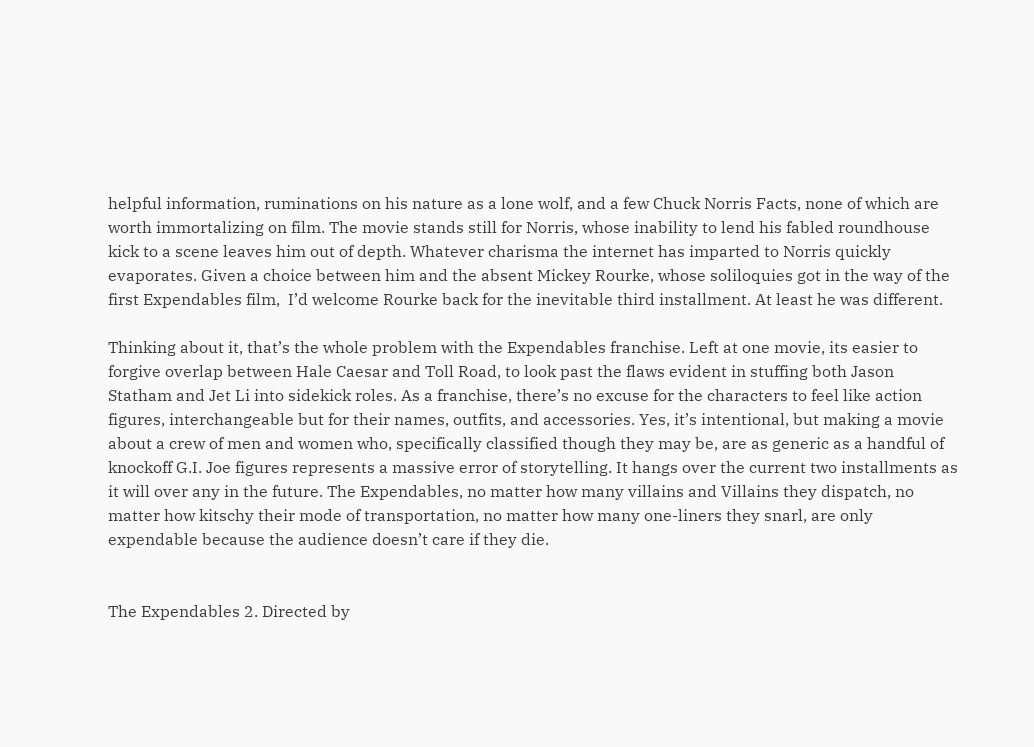helpful information, ruminations on his nature as a lone wolf, and a few Chuck Norris Facts, none of which are worth immortalizing on film. The movie stands still for Norris, whose inability to lend his fabled roundhouse kick to a scene leaves him out of depth. Whatever charisma the internet has imparted to Norris quickly evaporates. Given a choice between him and the absent Mickey Rourke, whose soliloquies got in the way of the first Expendables film,  I’d welcome Rourke back for the inevitable third installment. At least he was different.

Thinking about it, that’s the whole problem with the Expendables franchise. Left at one movie, its easier to forgive overlap between Hale Caesar and Toll Road, to look past the flaws evident in stuffing both Jason Statham and Jet Li into sidekick roles. As a franchise, there’s no excuse for the characters to feel like action figures, interchangeable but for their names, outfits, and accessories. Yes, it’s intentional, but making a movie about a crew of men and women who, specifically classified though they may be, are as generic as a handful of knockoff G.I. Joe figures represents a massive error of storytelling. It hangs over the current two installments as it will over any in the future. The Expendables, no matter how many villains and Villains they dispatch, no matter how kitschy their mode of transportation, no matter how many one-liners they snarl, are only expendable because the audience doesn’t care if they die.


The Expendables 2. Directed by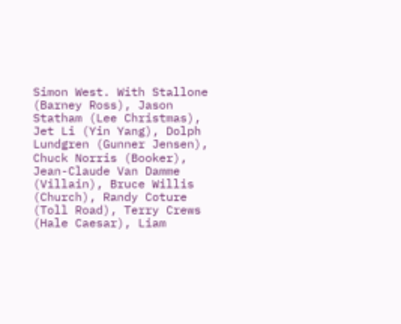Simon West. With Stallone (Barney Ross), Jason Statham (Lee Christmas), Jet Li (Yin Yang), Dolph Lundgren (Gunner Jensen), Chuck Norris (Booker), Jean-Claude Van Damme (Villain), Bruce Willis (Church), Randy Coture (Toll Road), Terry Crews (Hale Caesar), Liam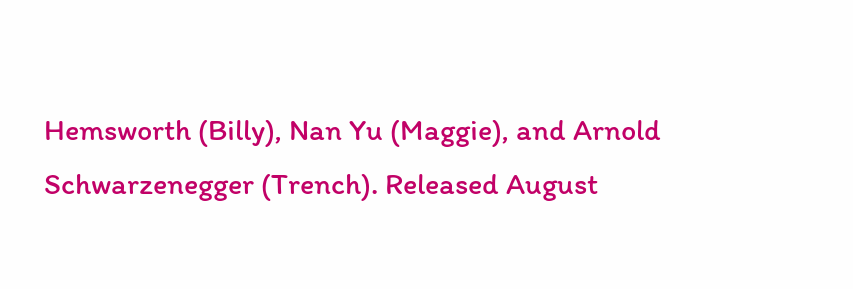Hemsworth (Billy), Nan Yu (Maggie), and Arnold Schwarzenegger (Trench). Released August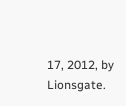17, 2012, by Lionsgate.